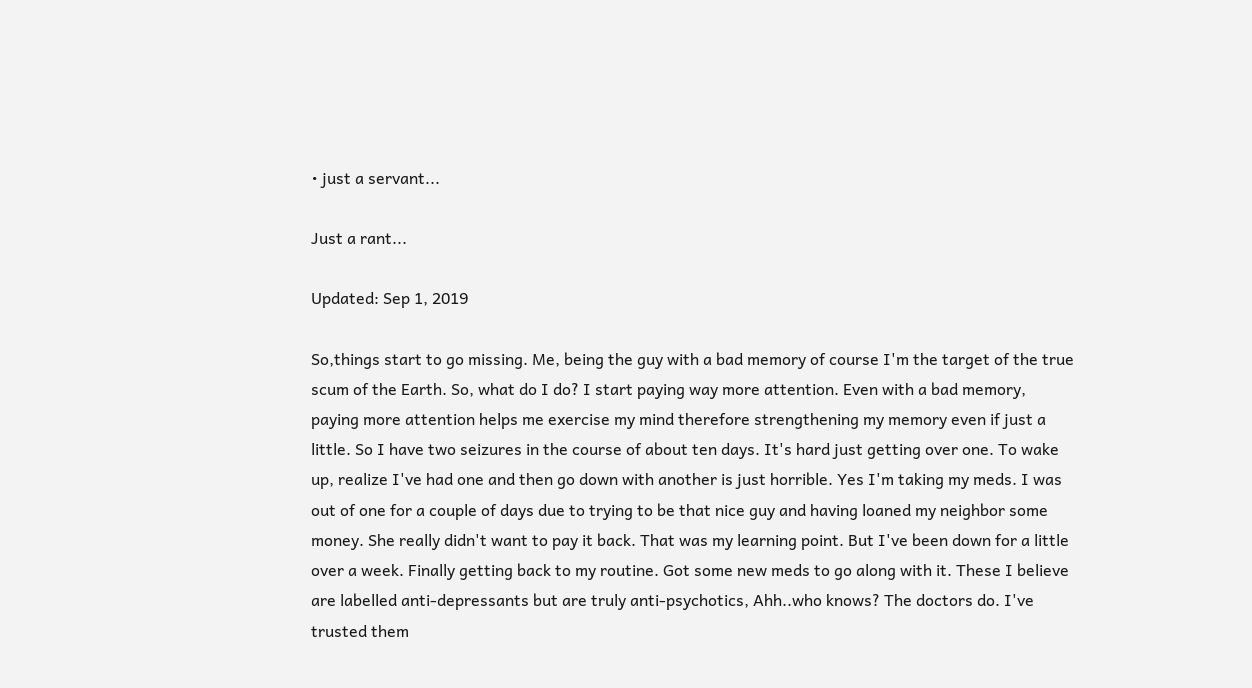• just a servant...

Just a rant...

Updated: Sep 1, 2019

So,things start to go missing. Me, being the guy with a bad memory of course I'm the target of the true scum of the Earth. So, what do I do? I start paying way more attention. Even with a bad memory, paying more attention helps me exercise my mind therefore strengthening my memory even if just a little. So I have two seizures in the course of about ten days. It's hard just getting over one. To wake up, realize I've had one and then go down with another is just horrible. Yes I'm taking my meds. I was out of one for a couple of days due to trying to be that nice guy and having loaned my neighbor some money. She really didn't want to pay it back. That was my learning point. But I've been down for a little over a week. Finally getting back to my routine. Got some new meds to go along with it. These I believe are labelled anti-depressants but are truly anti-psychotics, Ahh..who knows? The doctors do. I've trusted them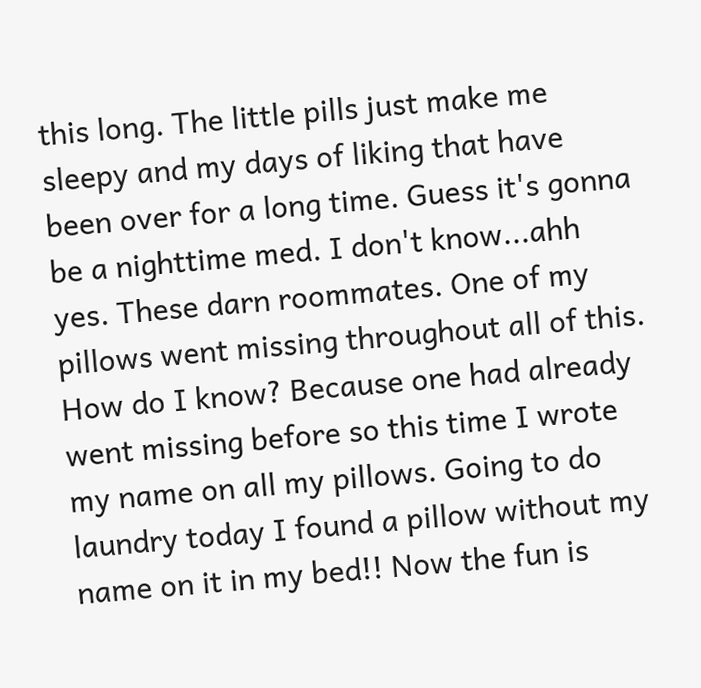this long. The little pills just make me sleepy and my days of liking that have been over for a long time. Guess it's gonna be a nighttime med. I don't know...ahh yes. These darn roommates. One of my pillows went missing throughout all of this. How do I know? Because one had already went missing before so this time I wrote my name on all my pillows. Going to do laundry today I found a pillow without my name on it in my bed!! Now the fun is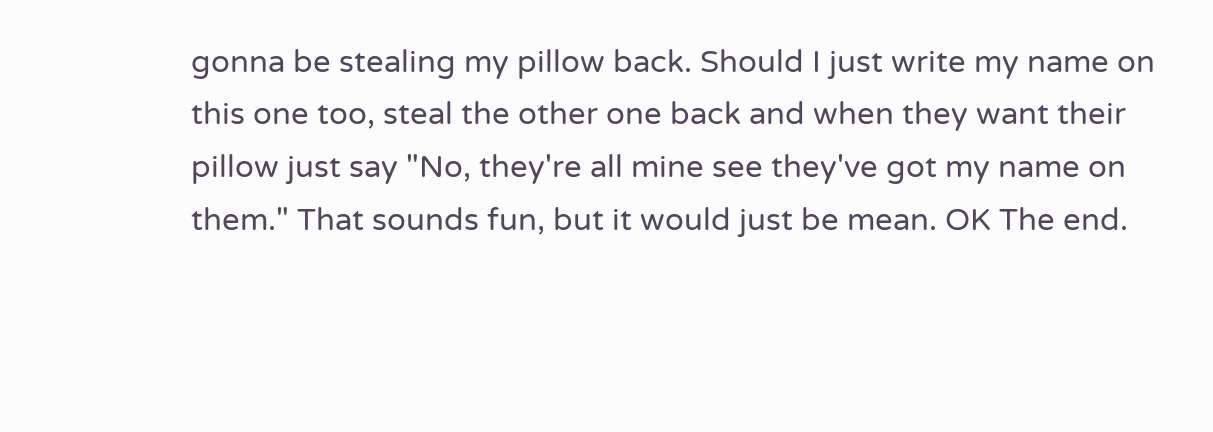gonna be stealing my pillow back. Should I just write my name on this one too, steal the other one back and when they want their pillow just say "No, they're all mine see they've got my name on them." That sounds fun, but it would just be mean. OK The end.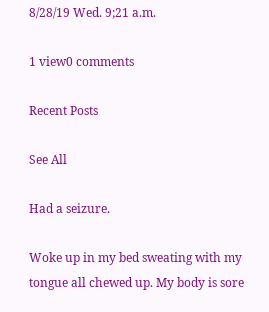8/28/19 Wed. 9;21 a.m.

1 view0 comments

Recent Posts

See All

Had a seizure.

Woke up in my bed sweating with my tongue all chewed up. My body is sore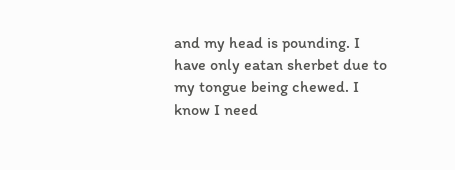and my head is pounding. I have only eatan sherbet due to my tongue being chewed. I know I need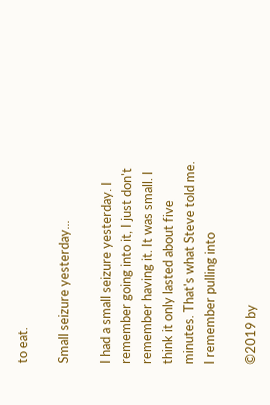to eat.

Small seizure yesterday...

I had a small seizure yesterday. I remember going into it, I just don't remember having it. It was small. I think it only lasted about five minutes. That's what Steve told me. I remember pulling into

©2019 by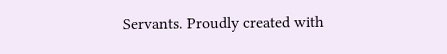Servants. Proudly created with